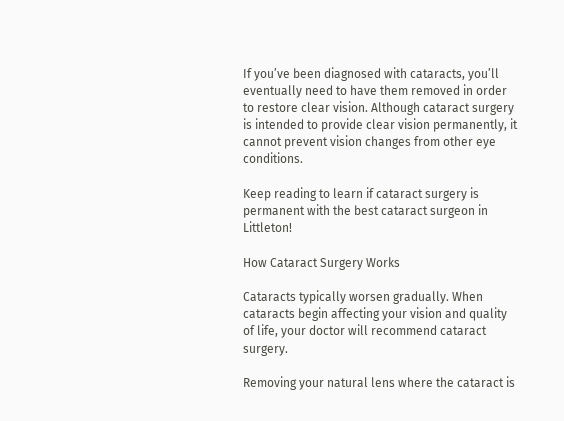If you’ve been diagnosed with cataracts, you’ll eventually need to have them removed in order to restore clear vision. Although cataract surgery is intended to provide clear vision permanently, it cannot prevent vision changes from other eye conditions.

Keep reading to learn if cataract surgery is permanent with the best cataract surgeon in Littleton!

How Cataract Surgery Works

Cataracts typically worsen gradually. When cataracts begin affecting your vision and quality of life, your doctor will recommend cataract surgery.

Removing your natural lens where the cataract is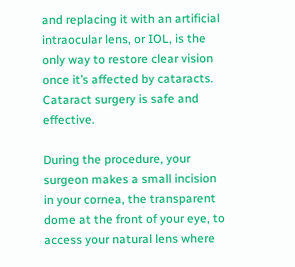and replacing it with an artificial intraocular lens, or IOL, is the only way to restore clear vision once it’s affected by cataracts. Cataract surgery is safe and effective.

During the procedure, your surgeon makes a small incision in your cornea, the transparent dome at the front of your eye, to access your natural lens where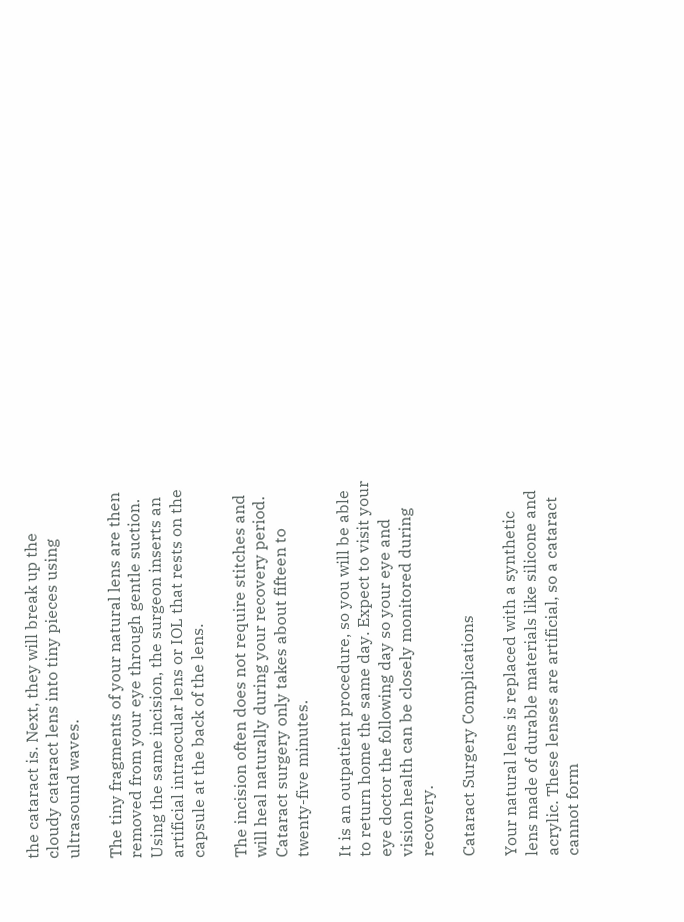the cataract is. Next, they will break up the cloudy cataract lens into tiny pieces using ultrasound waves.

The tiny fragments of your natural lens are then removed from your eye through gentle suction. Using the same incision, the surgeon inserts an artificial intraocular lens or IOL that rests on the capsule at the back of the lens.

The incision often does not require stitches and will heal naturally during your recovery period. Cataract surgery only takes about fifteen to twenty-five minutes.

It is an outpatient procedure, so you will be able to return home the same day. Expect to visit your eye doctor the following day so your eye and vision health can be closely monitored during recovery.

Cataract Surgery Complications

Your natural lens is replaced with a synthetic lens made of durable materials like silicone and acrylic. These lenses are artificial, so a cataract cannot form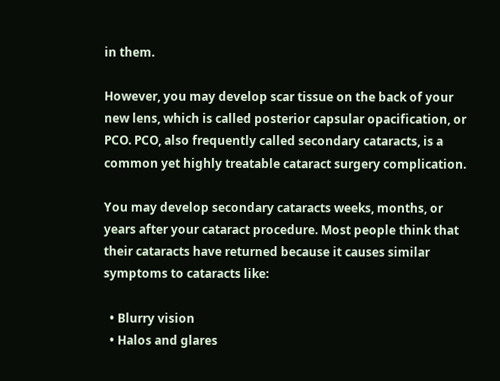in them.

However, you may develop scar tissue on the back of your new lens, which is called posterior capsular opacification, or PCO. PCO, also frequently called secondary cataracts, is a common yet highly treatable cataract surgery complication.

You may develop secondary cataracts weeks, months, or years after your cataract procedure. Most people think that their cataracts have returned because it causes similar symptoms to cataracts like:

  • Blurry vision
  • Halos and glares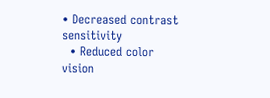• Decreased contrast sensitivity
  • Reduced color vision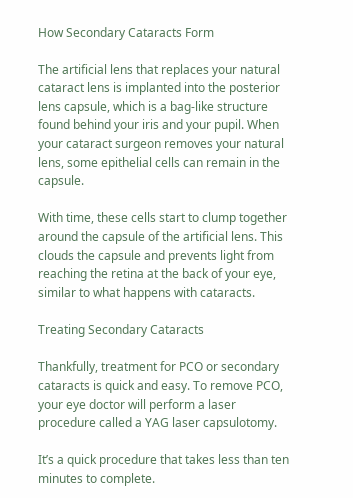How Secondary Cataracts Form

The artificial lens that replaces your natural cataract lens is implanted into the posterior lens capsule, which is a bag-like structure found behind your iris and your pupil. When your cataract surgeon removes your natural lens, some epithelial cells can remain in the capsule.

With time, these cells start to clump together around the capsule of the artificial lens. This clouds the capsule and prevents light from reaching the retina at the back of your eye, similar to what happens with cataracts.

Treating Secondary Cataracts

Thankfully, treatment for PCO or secondary cataracts is quick and easy. To remove PCO, your eye doctor will perform a laser procedure called a YAG laser capsulotomy.

It’s a quick procedure that takes less than ten minutes to complete.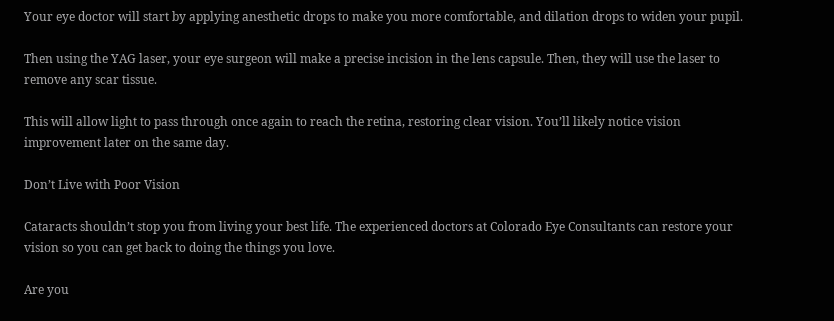Your eye doctor will start by applying anesthetic drops to make you more comfortable, and dilation drops to widen your pupil.

Then using the YAG laser, your eye surgeon will make a precise incision in the lens capsule. Then, they will use the laser to remove any scar tissue.

This will allow light to pass through once again to reach the retina, restoring clear vision. You’ll likely notice vision improvement later on the same day.

Don’t Live with Poor Vision

Cataracts shouldn’t stop you from living your best life. The experienced doctors at Colorado Eye Consultants can restore your vision so you can get back to doing the things you love.

Are you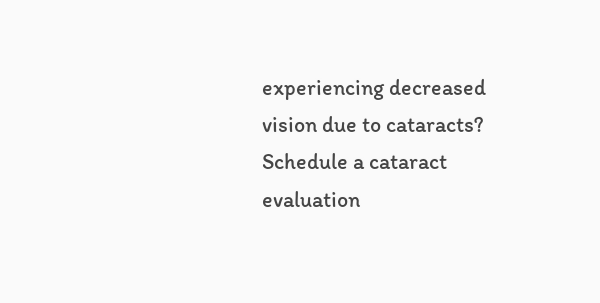experiencing decreased vision due to cataracts? Schedule a cataract evaluation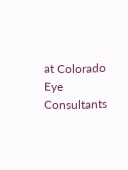at Colorado Eye Consultants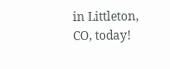in Littleton, CO, today!